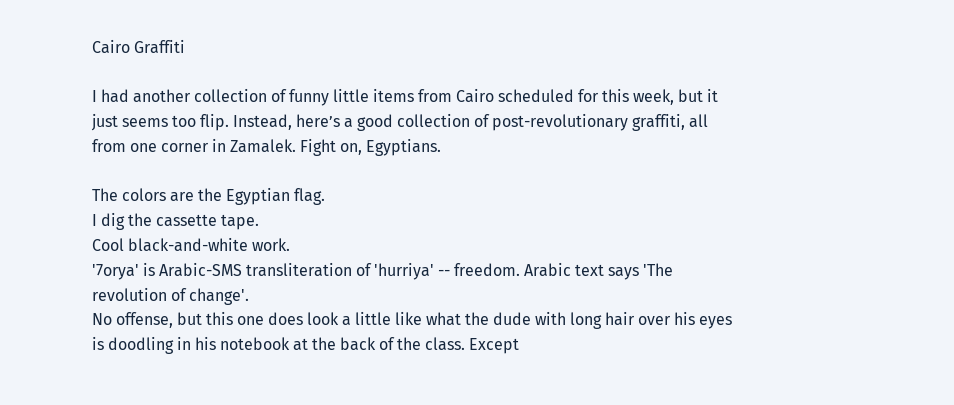Cairo Graffiti

I had another collection of funny little items from Cairo scheduled for this week, but it just seems too flip. Instead, here’s a good collection of post-revolutionary graffiti, all from one corner in Zamalek. Fight on, Egyptians.

The colors are the Egyptian flag.
I dig the cassette tape.
Cool black-and-white work.
'7orya' is Arabic-SMS transliteration of 'hurriya' -- freedom. Arabic text says 'The revolution of change'.
No offense, but this one does look a little like what the dude with long hair over his eyes is doodling in his notebook at the back of the class. Except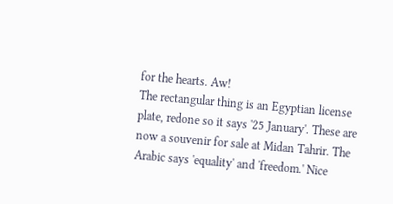for the hearts. Aw!
The rectangular thing is an Egyptian license plate, redone so it says '25 January'. These are now a souvenir for sale at Midan Tahrir. The Arabic says 'equality' and 'freedom.' Nice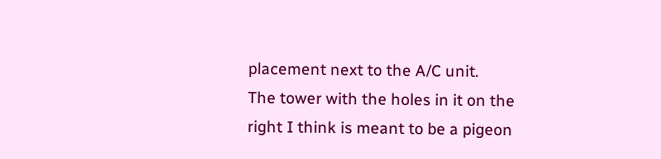placement next to the A/C unit.
The tower with the holes in it on the right I think is meant to be a pigeon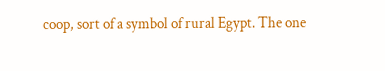coop, sort of a symbol of rural Egypt. The one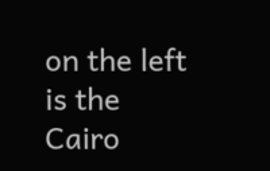on the left is the Cairo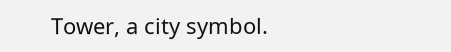Tower, a city symbol.